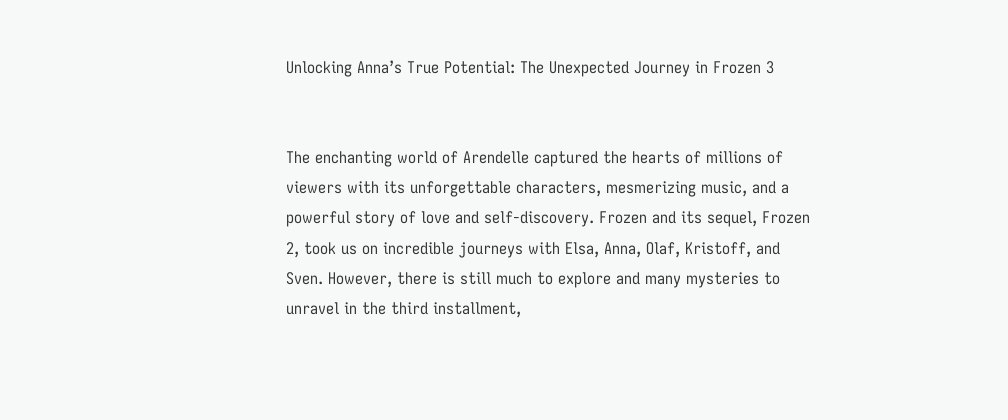Unlocking Anna’s True Potential: The Unexpected Journey in Frozen 3


The enchanting world of Arendelle captured the hearts of millions of viewers with its unforgettable characters, mesmerizing music, and a powerful story of love and self-discovery. Frozen and its sequel, Frozen 2, took us on incredible journeys with Elsa, Anna, Olaf, Kristoff, and Sven. However, there is still much to explore and many mysteries to unravel in the third installment,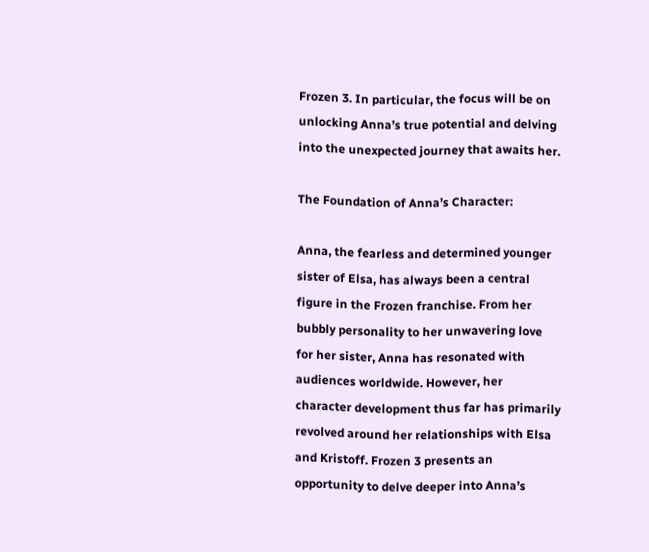Frozen 3. In particular, the focus will be on unlocking Anna’s true potential and delving into the unexpected journey that awaits her.

The Foundation of Anna’s Character:

Anna, the fearless and determined younger sister of Elsa, has always been a central figure in the Frozen franchise. From her bubbly personality to her unwavering love for her sister, Anna has resonated with audiences worldwide. However, her character development thus far has primarily revolved around her relationships with Elsa and Kristoff. Frozen 3 presents an opportunity to delve deeper into Anna’s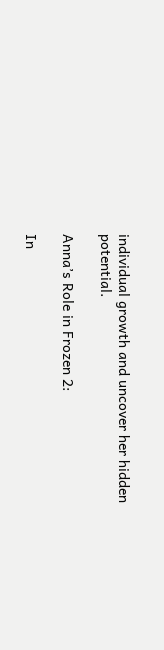individual growth and uncover her hidden potential.

Anna’s Role in Frozen 2:

In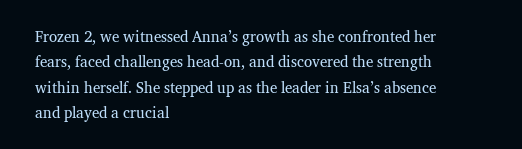Frozen 2, we witnessed Anna’s growth as she confronted her fears, faced challenges head-on, and discovered the strength within herself. She stepped up as the leader in Elsa’s absence and played a crucial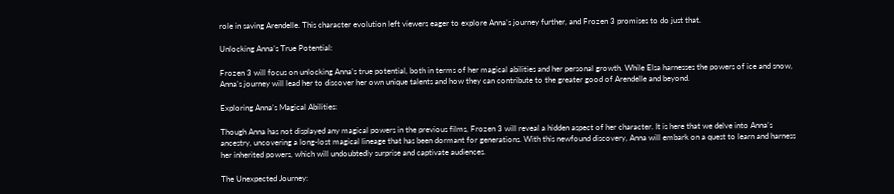role in saving Arendelle. This character evolution left viewers eager to explore Anna’s journey further, and Frozen 3 promises to do just that.

Unlocking Anna’s True Potential:

Frozen 3 will focus on unlocking Anna’s true potential, both in terms of her magical abilities and her personal growth. While Elsa harnesses the powers of ice and snow, Anna’s journey will lead her to discover her own unique talents and how they can contribute to the greater good of Arendelle and beyond.

Exploring Anna’s Magical Abilities:

Though Anna has not displayed any magical powers in the previous films, Frozen 3 will reveal a hidden aspect of her character. It is here that we delve into Anna’s ancestry, uncovering a long-lost magical lineage that has been dormant for generations. With this newfound discovery, Anna will embark on a quest to learn and harness her inherited powers, which will undoubtedly surprise and captivate audiences.

The Unexpected Journey: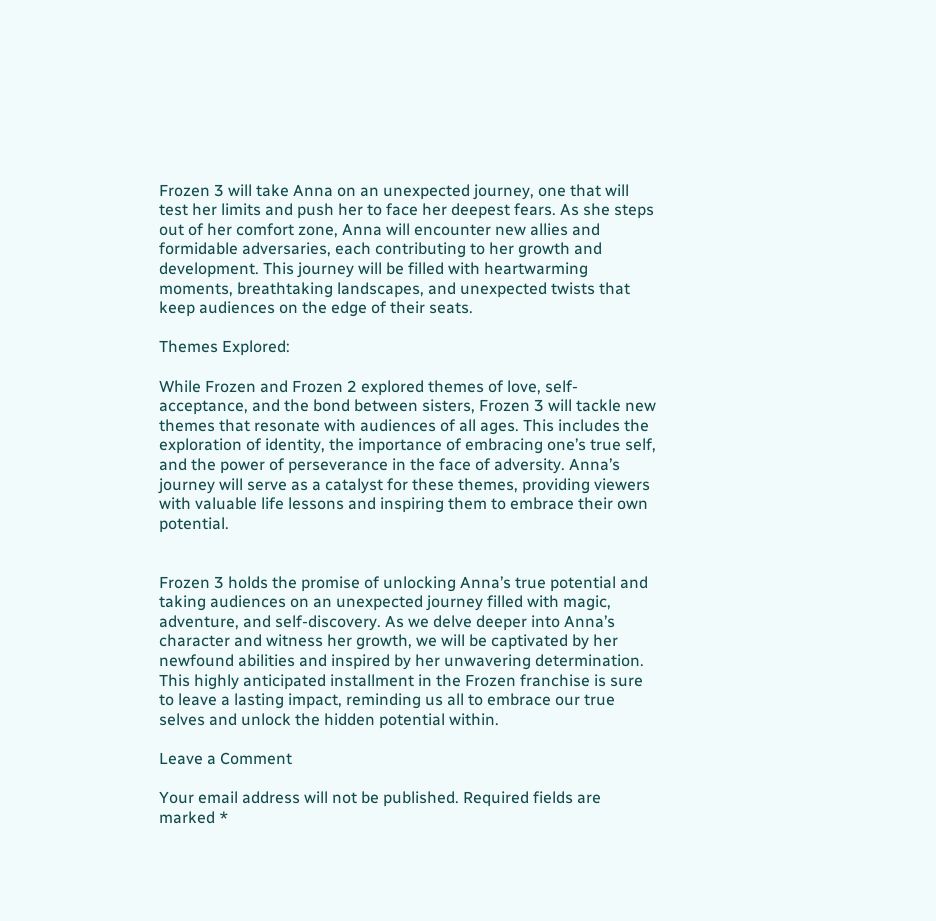Frozen 3 will take Anna on an unexpected journey, one that will test her limits and push her to face her deepest fears. As she steps out of her comfort zone, Anna will encounter new allies and formidable adversaries, each contributing to her growth and development. This journey will be filled with heartwarming moments, breathtaking landscapes, and unexpected twists that keep audiences on the edge of their seats.

Themes Explored:

While Frozen and Frozen 2 explored themes of love, self-acceptance, and the bond between sisters, Frozen 3 will tackle new themes that resonate with audiences of all ages. This includes the exploration of identity, the importance of embracing one’s true self, and the power of perseverance in the face of adversity. Anna’s journey will serve as a catalyst for these themes, providing viewers with valuable life lessons and inspiring them to embrace their own potential.


Frozen 3 holds the promise of unlocking Anna’s true potential and taking audiences on an unexpected journey filled with magic, adventure, and self-discovery. As we delve deeper into Anna’s character and witness her growth, we will be captivated by her newfound abilities and inspired by her unwavering determination. This highly anticipated installment in the Frozen franchise is sure to leave a lasting impact, reminding us all to embrace our true selves and unlock the hidden potential within.

Leave a Comment

Your email address will not be published. Required fields are marked *